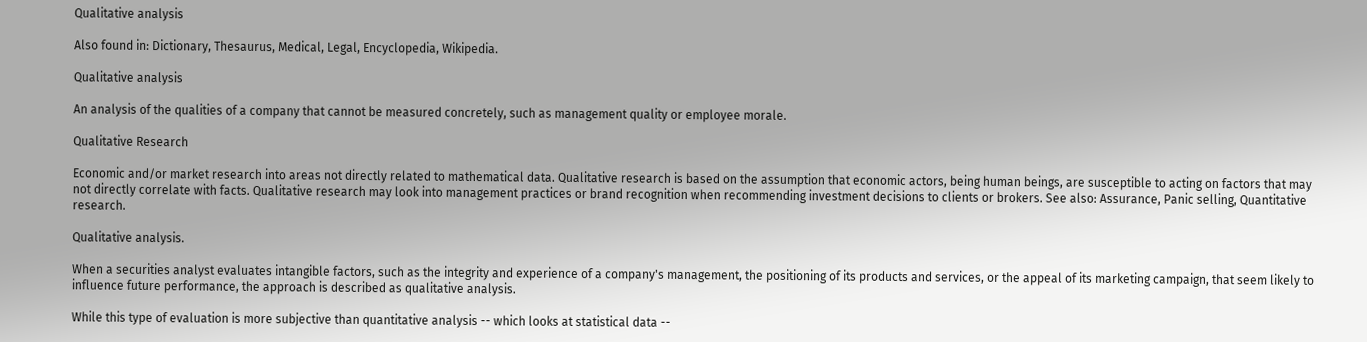Qualitative analysis

Also found in: Dictionary, Thesaurus, Medical, Legal, Encyclopedia, Wikipedia.

Qualitative analysis

An analysis of the qualities of a company that cannot be measured concretely, such as management quality or employee morale.

Qualitative Research

Economic and/or market research into areas not directly related to mathematical data. Qualitative research is based on the assumption that economic actors, being human beings, are susceptible to acting on factors that may not directly correlate with facts. Qualitative research may look into management practices or brand recognition when recommending investment decisions to clients or brokers. See also: Assurance, Panic selling, Quantitative research.

Qualitative analysis.

When a securities analyst evaluates intangible factors, such as the integrity and experience of a company's management, the positioning of its products and services, or the appeal of its marketing campaign, that seem likely to influence future performance, the approach is described as qualitative analysis.

While this type of evaluation is more subjective than quantitative analysis -- which looks at statistical data --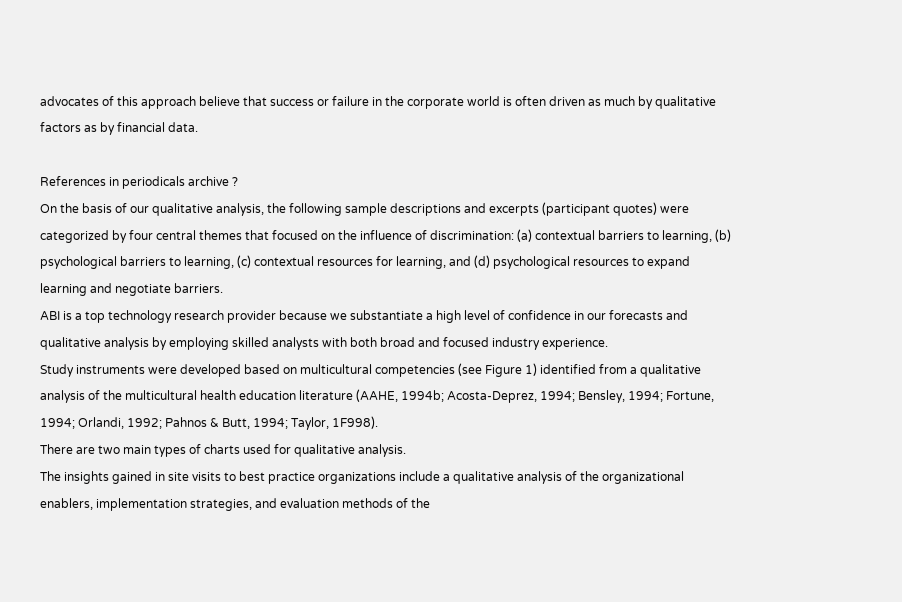advocates of this approach believe that success or failure in the corporate world is often driven as much by qualitative factors as by financial data.

References in periodicals archive ?
On the basis of our qualitative analysis, the following sample descriptions and excerpts (participant quotes) were categorized by four central themes that focused on the influence of discrimination: (a) contextual barriers to learning, (b) psychological barriers to learning, (c) contextual resources for learning, and (d) psychological resources to expand learning and negotiate barriers.
ABI is a top technology research provider because we substantiate a high level of confidence in our forecasts and qualitative analysis by employing skilled analysts with both broad and focused industry experience.
Study instruments were developed based on multicultural competencies (see Figure 1) identified from a qualitative analysis of the multicultural health education literature (AAHE, 1994b; Acosta-Deprez, 1994; Bensley, 1994; Fortune, 1994; Orlandi, 1992; Pahnos & Butt, 1994; Taylor, 1F998).
There are two main types of charts used for qualitative analysis.
The insights gained in site visits to best practice organizations include a qualitative analysis of the organizational enablers, implementation strategies, and evaluation methods of the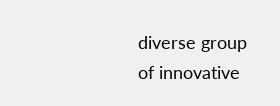diverse group of innovative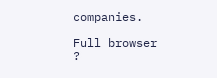companies.

Full browser ?